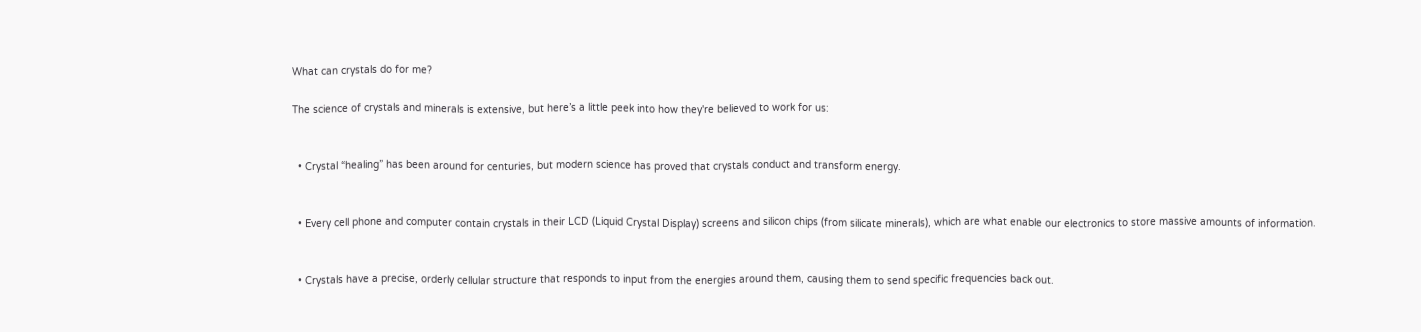What can crystals do for me?

The science of crystals and minerals is extensive, but here’s a little peek into how they're believed to work for us:


  • Crystal “healing” has been around for centuries, but modern science has proved that crystals conduct and transform energy.


  • Every cell phone and computer contain crystals in their LCD (Liquid Crystal Display) screens and silicon chips (from silicate minerals), which are what enable our electronics to store massive amounts of information.


  • Crystals have a precise, orderly cellular structure that responds to input from the energies around them, causing them to send specific frequencies back out.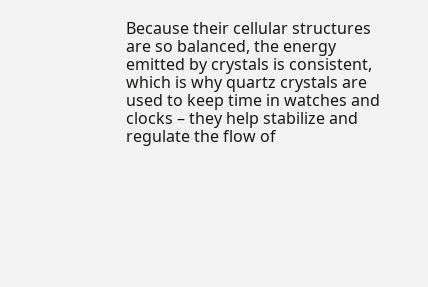Because their cellular structures are so balanced, the energy emitted by crystals is consistent, which is why quartz crystals are used to keep time in watches and clocks – they help stabilize and regulate the flow of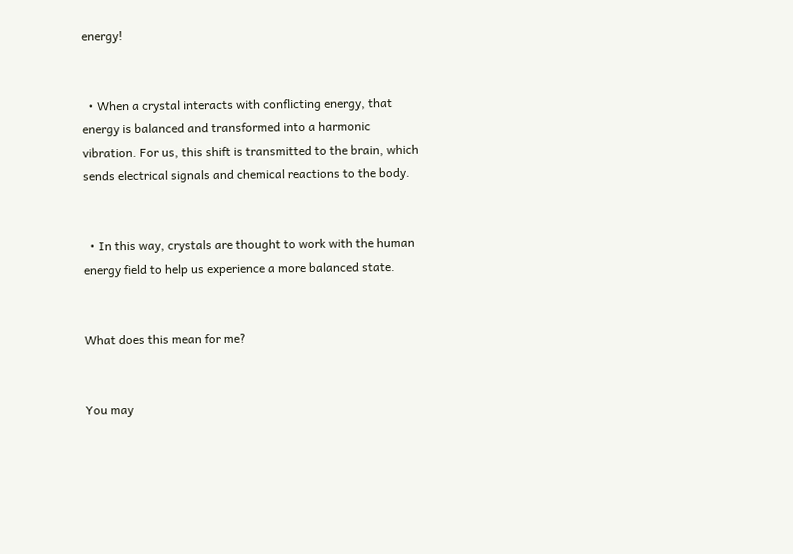energy!


  • When a crystal interacts with conflicting energy, that energy is balanced and transformed into a harmonic vibration. For us, this shift is transmitted to the brain, which sends electrical signals and chemical reactions to the body.


  • In this way, crystals are thought to work with the human energy field to help us experience a more balanced state.


What does this mean for me?


You may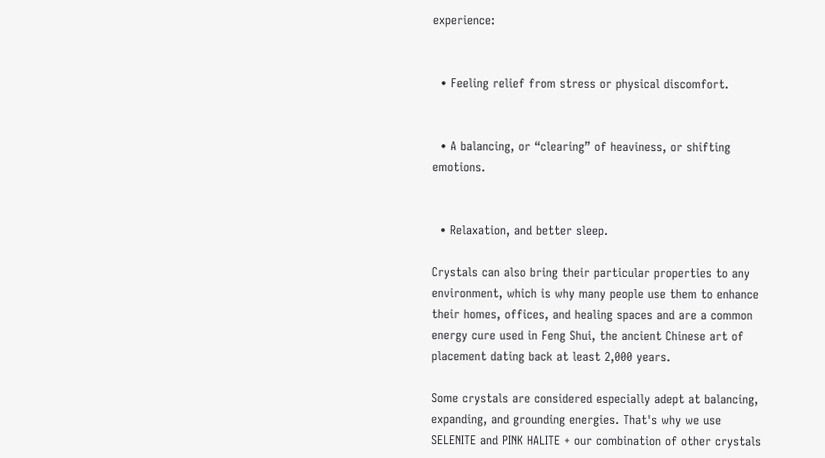experience:


  • Feeling relief from stress or physical discomfort.


  • A balancing, or “clearing” of heaviness, or shifting emotions.


  • Relaxation, and better sleep.

Crystals can also bring their particular properties to any environment, which is why many people use them to enhance their homes, offices, and healing spaces and are a common energy cure used in Feng Shui, the ancient Chinese art of placement dating back at least 2,000 years.

Some crystals are considered especially adept at balancing, expanding, and grounding energies. That's why we use SELENITE and PINK HALITE + our combination of other crystals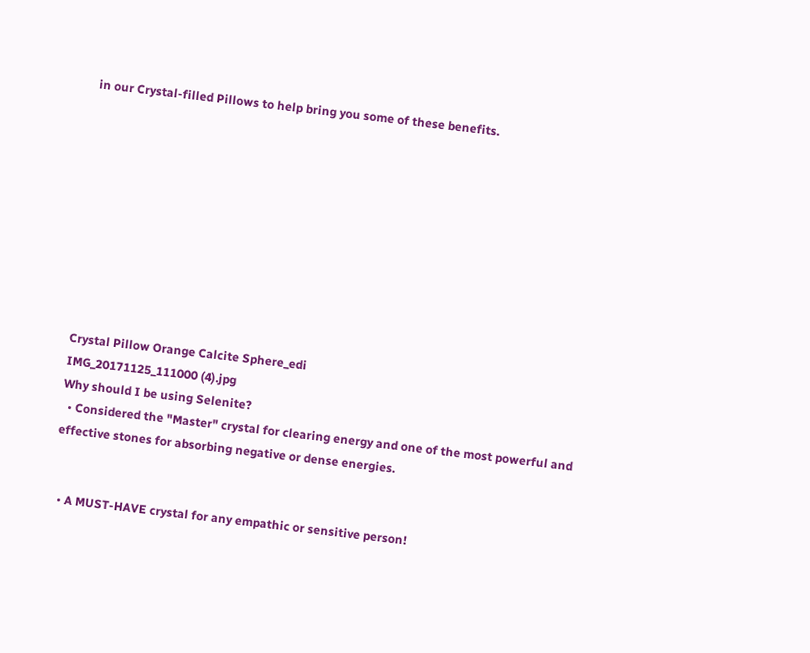in our Crystal-filled Pillows to help bring you some of these benefits.










Crystal Pillow Orange Calcite Sphere_edi
IMG_20171125_111000 (4).jpg
Why should I be using Selenite?
  • Considered the "Master" crystal for clearing energy and one of the most powerful and effective stones for absorbing negative or dense energies.


  • A MUST-HAVE crystal for any empathic or sensitive person!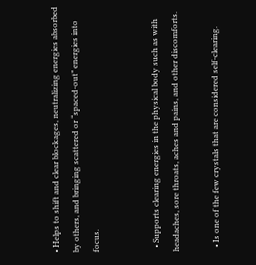• Helps to shift and clear blockages, neutralizing energies absorbed by others, and bringing scattered or “spaced-out” energies into focus.


  • Supports clearing energies in the physical body such as with headaches, sore throats, aches and pains, and other discomforts.

  • Is one of the few crystals that are considered self-clearing.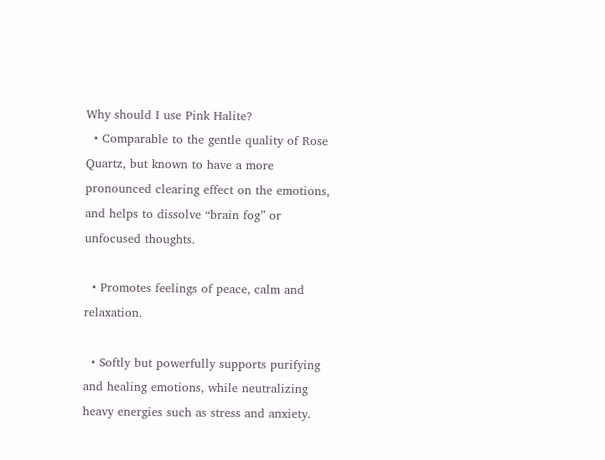Why should I use Pink Halite?
  • Comparable to the gentle quality of Rose Quartz, but known to have a more pronounced clearing effect on the emotions, and helps to dissolve “brain fog” or unfocused thoughts.

  • Promotes feelings of peace, calm and relaxation.

  • Softly but powerfully supports purifying and healing emotions, while neutralizing heavy energies such as stress and anxiety.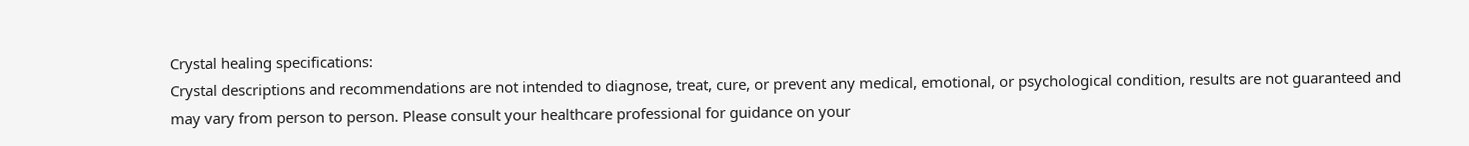Crystal healing specifications:
Crystal descriptions and recommendations are not intended to diagnose, treat, cure, or prevent any medical, emotional, or psychological condition, results are not guaranteed and may vary from person to person. Please consult your healthcare professional for guidance on your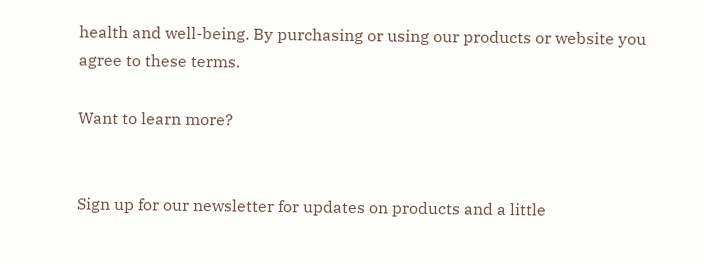health and well-being. By purchasing or using our products or website you agree to these terms.

Want to learn more?


Sign up for our newsletter for updates on products and a little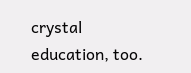crystal education, too.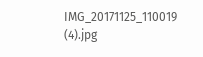IMG_20171125_110019 (4).jpg